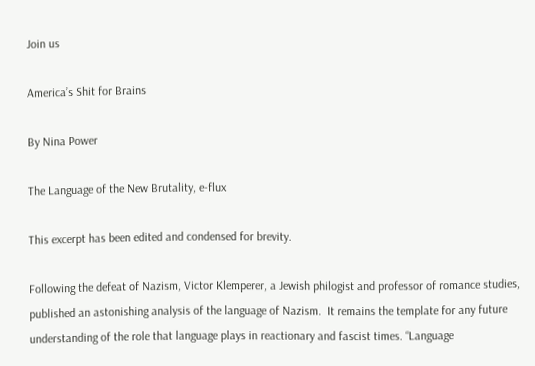Join us

America’s Shit for Brains

By Nina Power

The Language of the New Brutality, e-flux

This excerpt has been edited and condensed for brevity.

Following the defeat of Nazism, Victor Klemperer, a Jewish philogist and professor of romance studies, published an astonishing analysis of the language of Nazism.  It remains the template for any future understanding of the role that language plays in reactionary and fascist times. “Language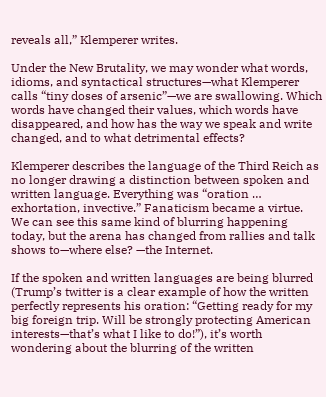reveals all,” Klemperer writes.

Under the New Brutality, we may wonder what words, idioms, and syntactical structures—what Klemperer calls “tiny doses of arsenic”—we are swallowing. Which words have changed their values, which words have disappeared, and how has the way we speak and write changed, and to what detrimental effects?

Klemperer describes the language of the Third Reich as no longer drawing a distinction between spoken and written language. Everything was “oration … exhortation, invective.” Fanaticism became a virtue. We can see this same kind of blurring happening today, but the arena has changed from rallies and talk shows to—where else? —the Internet.

If the spoken and written languages are being blurred (Trump’s twitter is a clear example of how the written perfectly represents his oration: “Getting ready for my big foreign trip. Will be strongly protecting American interests—that’s what I like to do!”), it’s worth wondering about the blurring of the written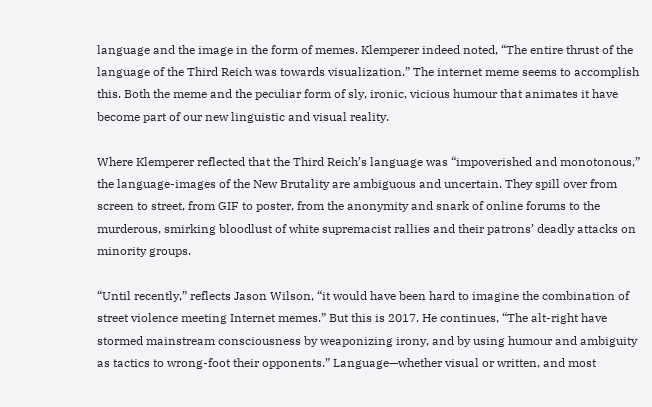language and the image in the form of memes. Klemperer indeed noted, “The entire thrust of the language of the Third Reich was towards visualization.” The internet meme seems to accomplish this. Both the meme and the peculiar form of sly, ironic, vicious humour that animates it have become part of our new linguistic and visual reality.

Where Klemperer reflected that the Third Reich’s language was “impoverished and monotonous,” the language-images of the New Brutality are ambiguous and uncertain. They spill over from screen to street, from GIF to poster, from the anonymity and snark of online forums to the murderous, smirking bloodlust of white supremacist rallies and their patrons’ deadly attacks on minority groups.

“Until recently,” reflects Jason Wilson, “it would have been hard to imagine the combination of street violence meeting Internet memes.” But this is 2017. He continues, “The alt-right have stormed mainstream consciousness by weaponizing irony, and by using humour and ambiguity as tactics to wrong-foot their opponents.” Language—whether visual or written, and most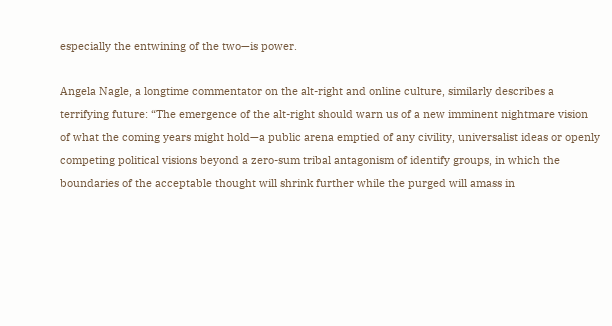especially the entwining of the two—is power.

Angela Nagle, a longtime commentator on the alt-right and online culture, similarly describes a terrifying future: “The emergence of the alt-right should warn us of a new imminent nightmare vision of what the coming years might hold—a public arena emptied of any civility, universalist ideas or openly competing political visions beyond a zero-sum tribal antagonism of identify groups, in which the boundaries of the acceptable thought will shrink further while the purged will amass in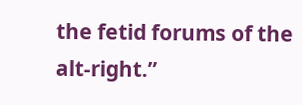the fetid forums of the alt-right.”